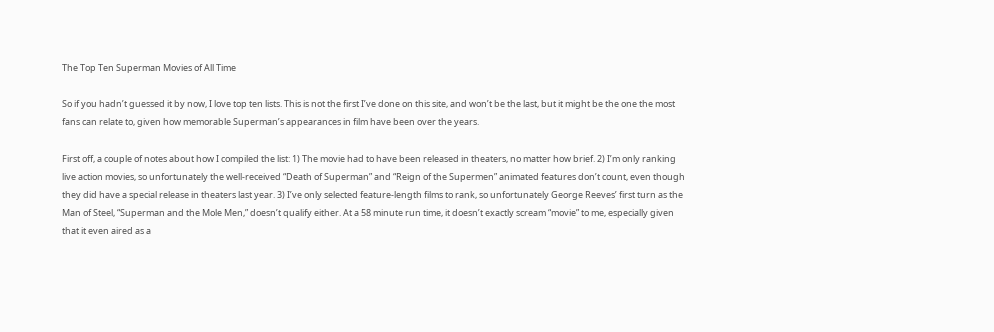The Top Ten Superman Movies of All Time

So if you hadn’t guessed it by now, I love top ten lists. This is not the first I’ve done on this site, and won’t be the last, but it might be the one the most fans can relate to, given how memorable Superman’s appearances in film have been over the years.

First off, a couple of notes about how I compiled the list: 1) The movie had to have been released in theaters, no matter how brief. 2) I’m only ranking live action movies, so unfortunately the well-received “Death of Superman” and “Reign of the Supermen” animated features don’t count, even though they did have a special release in theaters last year. 3) I’ve only selected feature-length films to rank, so unfortunately George Reeves’ first turn as the Man of Steel, “Superman and the Mole Men,” doesn’t qualify either. At a 58 minute run time, it doesn’t exactly scream “movie” to me, especially given that it even aired as a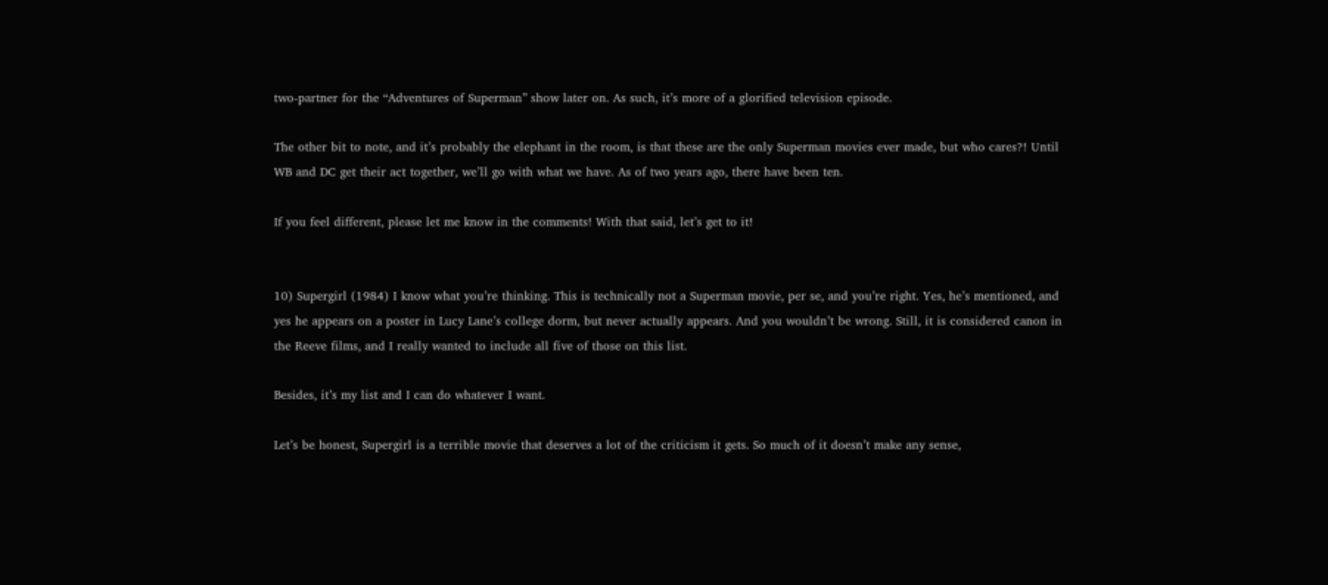two-partner for the “Adventures of Superman” show later on. As such, it’s more of a glorified television episode.

The other bit to note, and it’s probably the elephant in the room, is that these are the only Superman movies ever made, but who cares?! Until WB and DC get their act together, we’ll go with what we have. As of two years ago, there have been ten.

If you feel different, please let me know in the comments! With that said, let’s get to it!


10) Supergirl (1984) I know what you’re thinking. This is technically not a Superman movie, per se, and you’re right. Yes, he’s mentioned, and yes he appears on a poster in Lucy Lane’s college dorm, but never actually appears. And you wouldn’t be wrong. Still, it is considered canon in the Reeve films, and I really wanted to include all five of those on this list.

Besides, it’s my list and I can do whatever I want.

Let’s be honest, Supergirl is a terrible movie that deserves a lot of the criticism it gets. So much of it doesn’t make any sense,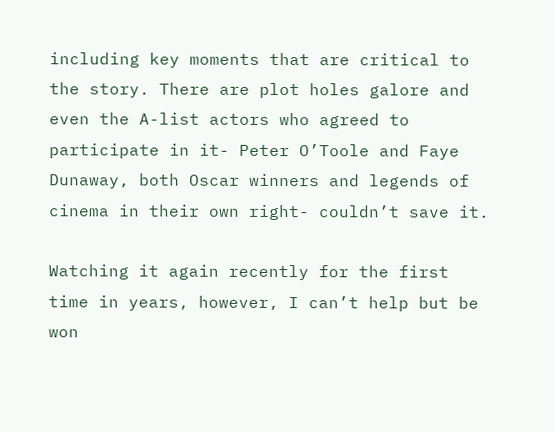including key moments that are critical to the story. There are plot holes galore and even the A-list actors who agreed to participate in it- Peter O’Toole and Faye Dunaway, both Oscar winners and legends of cinema in their own right- couldn’t save it.

Watching it again recently for the first time in years, however, I can’t help but be won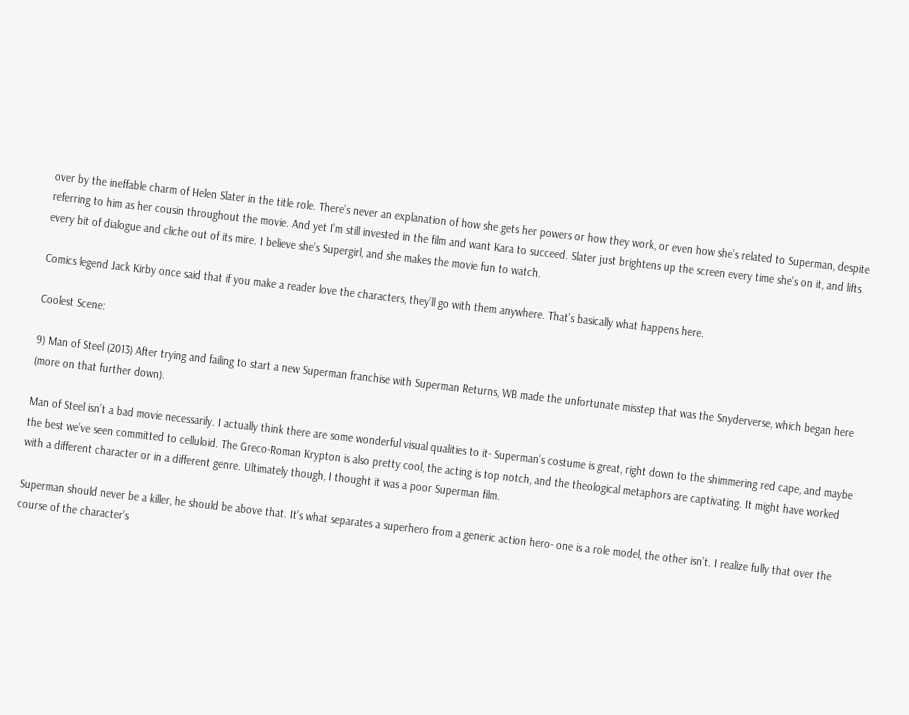over by the ineffable charm of Helen Slater in the title role. There’s never an explanation of how she gets her powers or how they work, or even how she’s related to Superman, despite referring to him as her cousin throughout the movie. And yet I’m still invested in the film and want Kara to succeed. Slater just brightens up the screen every time she’s on it, and lifts every bit of dialogue and cliche out of its mire. I believe she’s Supergirl, and she makes the movie fun to watch.

Comics legend Jack Kirby once said that if you make a reader love the characters, they’ll go with them anywhere. That’s basically what happens here.

Coolest Scene:

9) Man of Steel (2013) After trying and failing to start a new Superman franchise with Superman Returns, WB made the unfortunate misstep that was the Snyderverse, which began here (more on that further down).

Man of Steel isn’t a bad movie necessarily. I actually think there are some wonderful visual qualities to it- Superman’s costume is great, right down to the shimmering red cape, and maybe the best we’ve seen committed to celluloid. The Greco-Roman Krypton is also pretty cool, the acting is top notch, and the theological metaphors are captivating. It might have worked with a different character or in a different genre. Ultimately though, I thought it was a poor Superman film.

Superman should never be a killer, he should be above that. It’s what separates a superhero from a generic action hero- one is a role model, the other isn’t. I realize fully that over the course of the character’s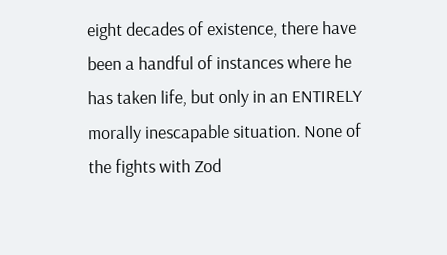eight decades of existence, there have been a handful of instances where he has taken life, but only in an ENTIRELY morally inescapable situation. None of the fights with Zod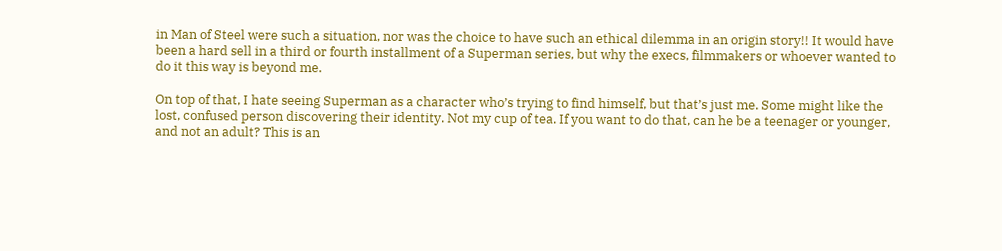in Man of Steel were such a situation, nor was the choice to have such an ethical dilemma in an origin story!! It would have been a hard sell in a third or fourth installment of a Superman series, but why the execs, filmmakers or whoever wanted to do it this way is beyond me.

On top of that, I hate seeing Superman as a character who’s trying to find himself, but that’s just me. Some might like the lost, confused person discovering their identity. Not my cup of tea. If you want to do that, can he be a teenager or younger, and not an adult? This is an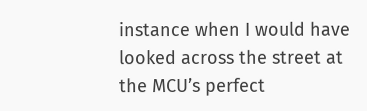instance when I would have looked across the street at the MCU’s perfect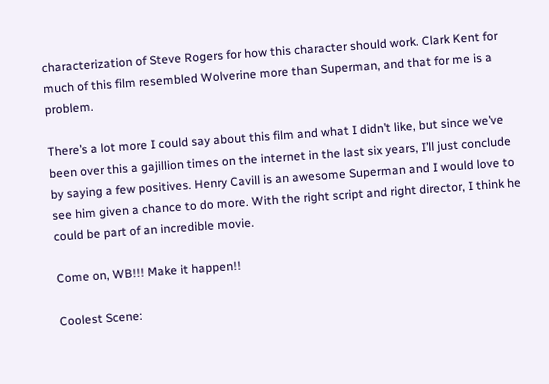characterization of Steve Rogers for how this character should work. Clark Kent for much of this film resembled Wolverine more than Superman, and that for me is a problem.

There’s a lot more I could say about this film and what I didn’t like, but since we’ve been over this a gajillion times on the internet in the last six years, I’ll just conclude by saying a few positives. Henry Cavill is an awesome Superman and I would love to see him given a chance to do more. With the right script and right director, I think he could be part of an incredible movie.

Come on, WB!!! Make it happen!!

Coolest Scene: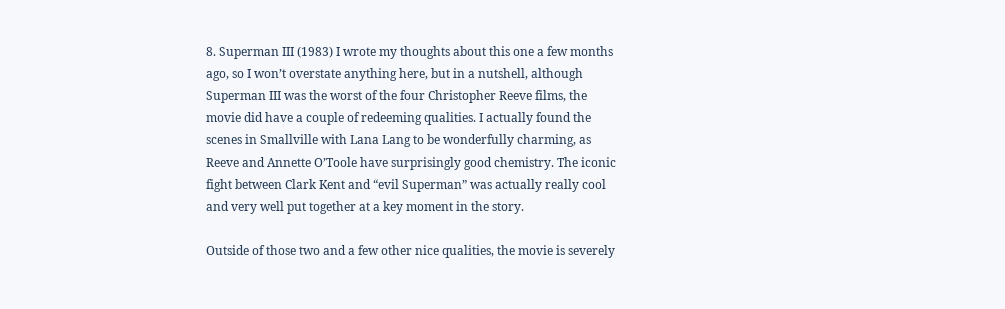8. Superman III (1983) I wrote my thoughts about this one a few months ago, so I won’t overstate anything here, but in a nutshell, although Superman III was the worst of the four Christopher Reeve films, the movie did have a couple of redeeming qualities. I actually found the scenes in Smallville with Lana Lang to be wonderfully charming, as Reeve and Annette O’Toole have surprisingly good chemistry. The iconic fight between Clark Kent and “evil Superman” was actually really cool and very well put together at a key moment in the story.

Outside of those two and a few other nice qualities, the movie is severely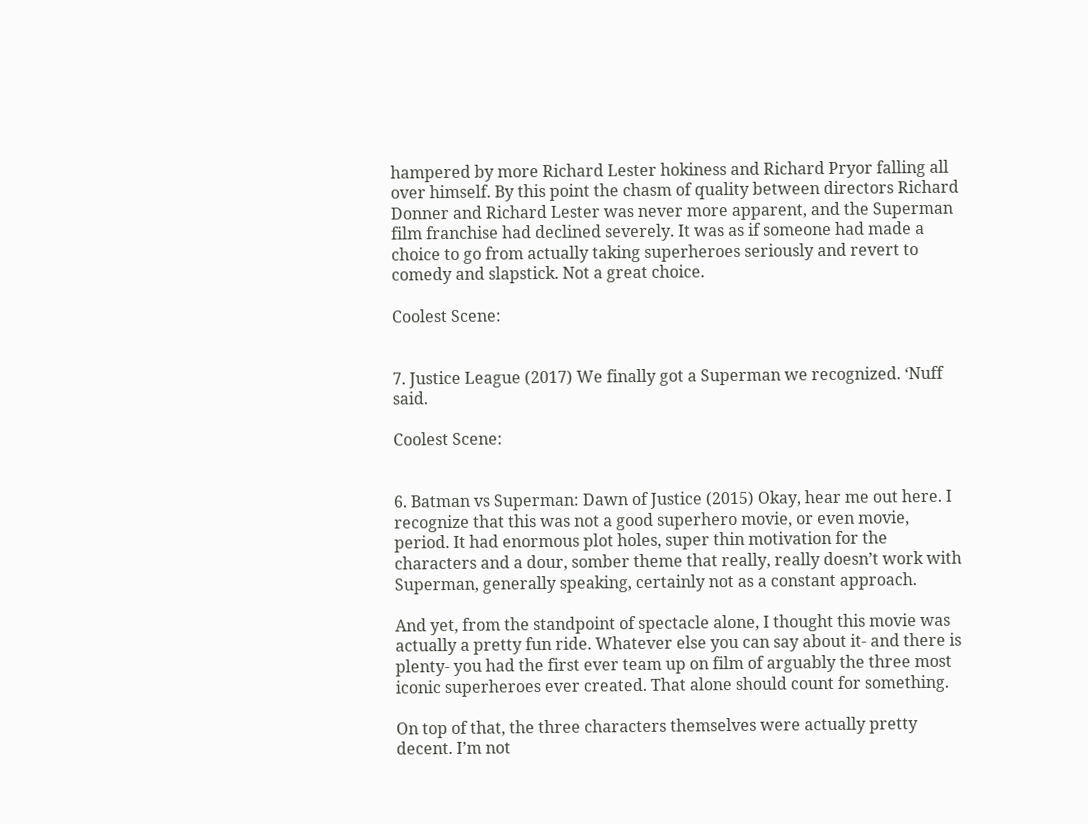hampered by more Richard Lester hokiness and Richard Pryor falling all over himself. By this point the chasm of quality between directors Richard Donner and Richard Lester was never more apparent, and the Superman film franchise had declined severely. It was as if someone had made a choice to go from actually taking superheroes seriously and revert to comedy and slapstick. Not a great choice.

Coolest Scene:


7. Justice League (2017) We finally got a Superman we recognized. ‘Nuff said.

Coolest Scene:


6. Batman vs Superman: Dawn of Justice (2015) Okay, hear me out here. I recognize that this was not a good superhero movie, or even movie, period. It had enormous plot holes, super thin motivation for the characters and a dour, somber theme that really, really doesn’t work with Superman, generally speaking, certainly not as a constant approach.

And yet, from the standpoint of spectacle alone, I thought this movie was actually a pretty fun ride. Whatever else you can say about it- and there is plenty- you had the first ever team up on film of arguably the three most iconic superheroes ever created. That alone should count for something.

On top of that, the three characters themselves were actually pretty decent. I’m not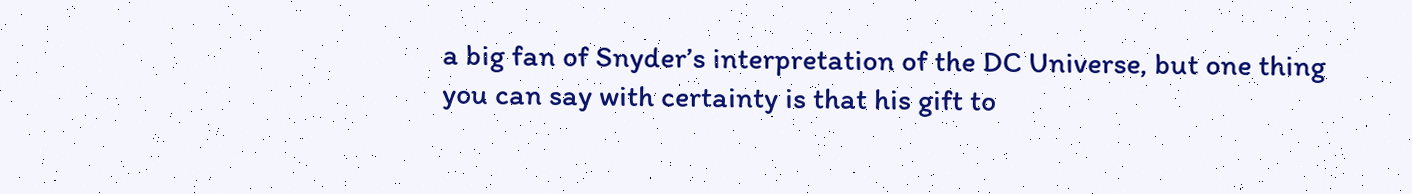a big fan of Snyder’s interpretation of the DC Universe, but one thing you can say with certainty is that his gift to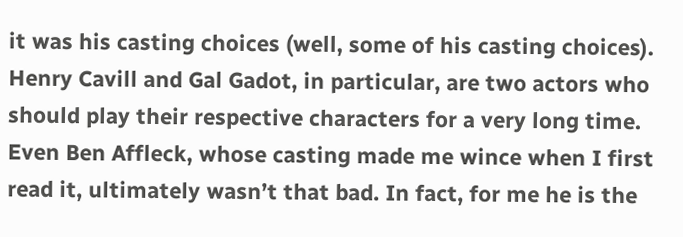it was his casting choices (well, some of his casting choices). Henry Cavill and Gal Gadot, in particular, are two actors who should play their respective characters for a very long time. Even Ben Affleck, whose casting made me wince when I first read it, ultimately wasn’t that bad. In fact, for me he is the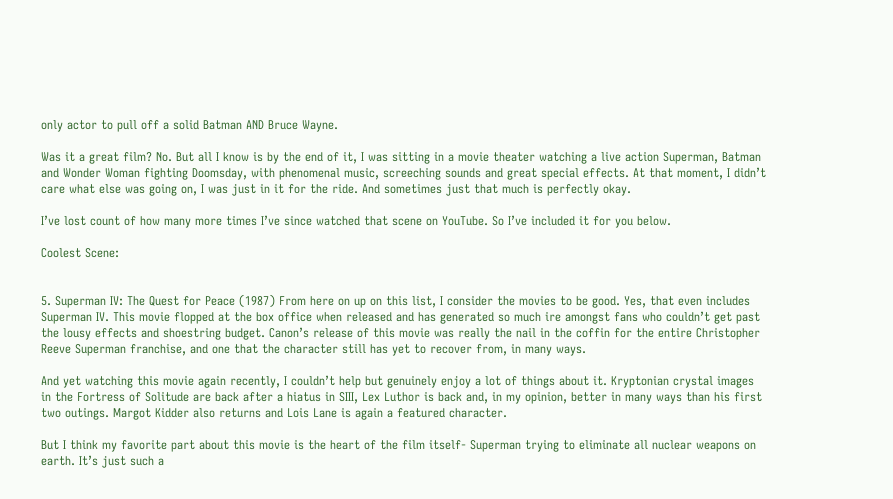only actor to pull off a solid Batman AND Bruce Wayne.

Was it a great film? No. But all I know is by the end of it, I was sitting in a movie theater watching a live action Superman, Batman and Wonder Woman fighting Doomsday, with phenomenal music, screeching sounds and great special effects. At that moment, I didn’t care what else was going on, I was just in it for the ride. And sometimes just that much is perfectly okay.

I’ve lost count of how many more times I’ve since watched that scene on YouTube. So I’ve included it for you below.

Coolest Scene:


5. Superman IV: The Quest for Peace (1987) From here on up on this list, I consider the movies to be good. Yes, that even includes Superman IV. This movie flopped at the box office when released and has generated so much ire amongst fans who couldn’t get past the lousy effects and shoestring budget. Canon’s release of this movie was really the nail in the coffin for the entire Christopher Reeve Superman franchise, and one that the character still has yet to recover from, in many ways.

And yet watching this movie again recently, I couldn’t help but genuinely enjoy a lot of things about it. Kryptonian crystal images in the Fortress of Solitude are back after a hiatus in SIII, Lex Luthor is back and, in my opinion, better in many ways than his first two outings. Margot Kidder also returns and Lois Lane is again a featured character.

But I think my favorite part about this movie is the heart of the film itself- Superman trying to eliminate all nuclear weapons on earth. It’s just such a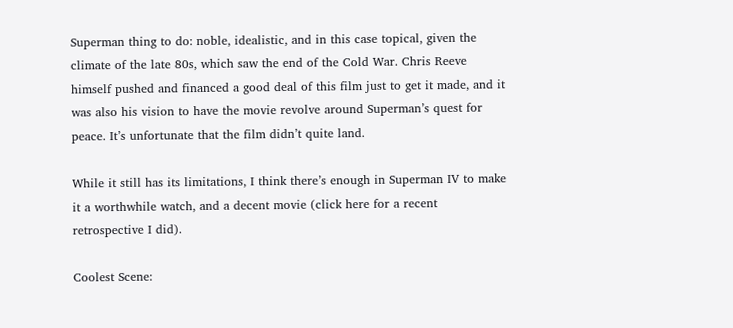Superman thing to do: noble, idealistic, and in this case topical, given the climate of the late 80s, which saw the end of the Cold War. Chris Reeve himself pushed and financed a good deal of this film just to get it made, and it was also his vision to have the movie revolve around Superman’s quest for peace. It’s unfortunate that the film didn’t quite land.

While it still has its limitations, I think there’s enough in Superman IV to make it a worthwhile watch, and a decent movie (click here for a recent retrospective I did).

Coolest Scene: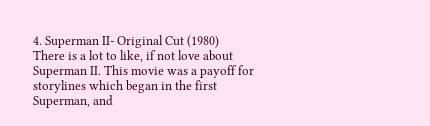4. Superman II- Original Cut (1980)
There is a lot to like, if not love about Superman II. This movie was a payoff for storylines which began in the first Superman, and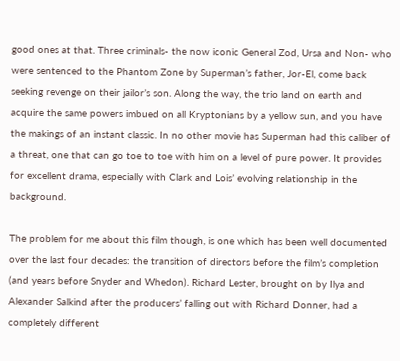good ones at that. Three criminals- the now iconic General Zod, Ursa and Non- who were sentenced to the Phantom Zone by Superman’s father, Jor-El, come back seeking revenge on their jailor’s son. Along the way, the trio land on earth and acquire the same powers imbued on all Kryptonians by a yellow sun, and you have the makings of an instant classic. In no other movie has Superman had this caliber of a threat, one that can go toe to toe with him on a level of pure power. It provides for excellent drama, especially with Clark and Lois’ evolving relationship in the background.

The problem for me about this film though, is one which has been well documented over the last four decades: the transition of directors before the film’s completion (and years before Snyder and Whedon). Richard Lester, brought on by Ilya and Alexander Salkind after the producers’ falling out with Richard Donner, had a completely different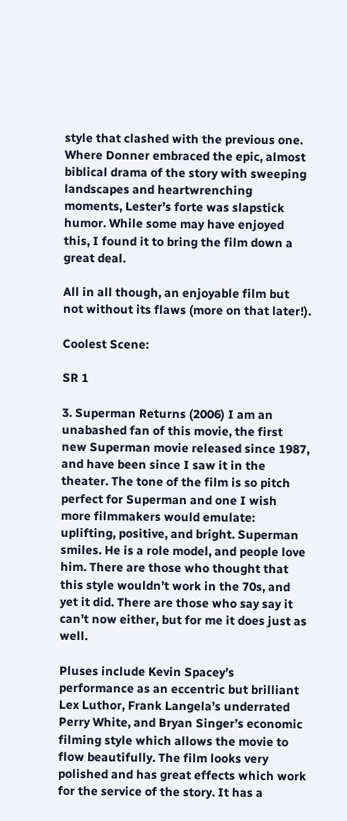style that clashed with the previous one. Where Donner embraced the epic, almost biblical drama of the story with sweeping landscapes and heartwrenching moments, Lester’s forte was slapstick humor. While some may have enjoyed this, I found it to bring the film down a great deal.

All in all though, an enjoyable film but not without its flaws (more on that later!).

Coolest Scene:

SR 1

3. Superman Returns (2006) I am an unabashed fan of this movie, the first new Superman movie released since 1987, and have been since I saw it in the theater. The tone of the film is so pitch perfect for Superman and one I wish more filmmakers would emulate: uplifting, positive, and bright. Superman smiles. He is a role model, and people love him. There are those who thought that this style wouldn’t work in the 70s, and yet it did. There are those who say say it can’t now either, but for me it does just as well.

Pluses include Kevin Spacey’s performance as an eccentric but brilliant Lex Luthor, Frank Langela’s underrated Perry White, and Bryan Singer’s economic filming style which allows the movie to flow beautifully. The film looks very polished and has great effects which work for the service of the story. It has a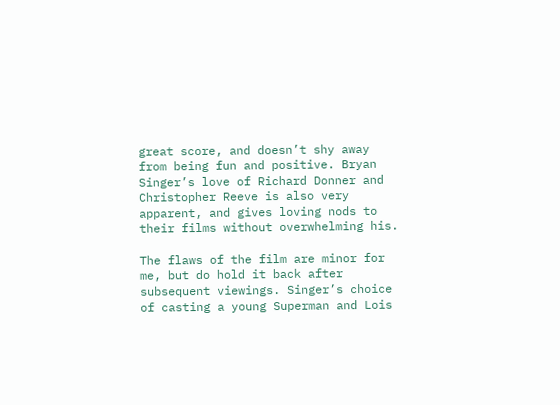great score, and doesn’t shy away from being fun and positive. Bryan Singer’s love of Richard Donner and Christopher Reeve is also very apparent, and gives loving nods to their films without overwhelming his.

The flaws of the film are minor for me, but do hold it back after subsequent viewings. Singer’s choice of casting a young Superman and Lois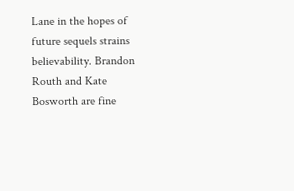Lane in the hopes of future sequels strains believability. Brandon Routh and Kate Bosworth are fine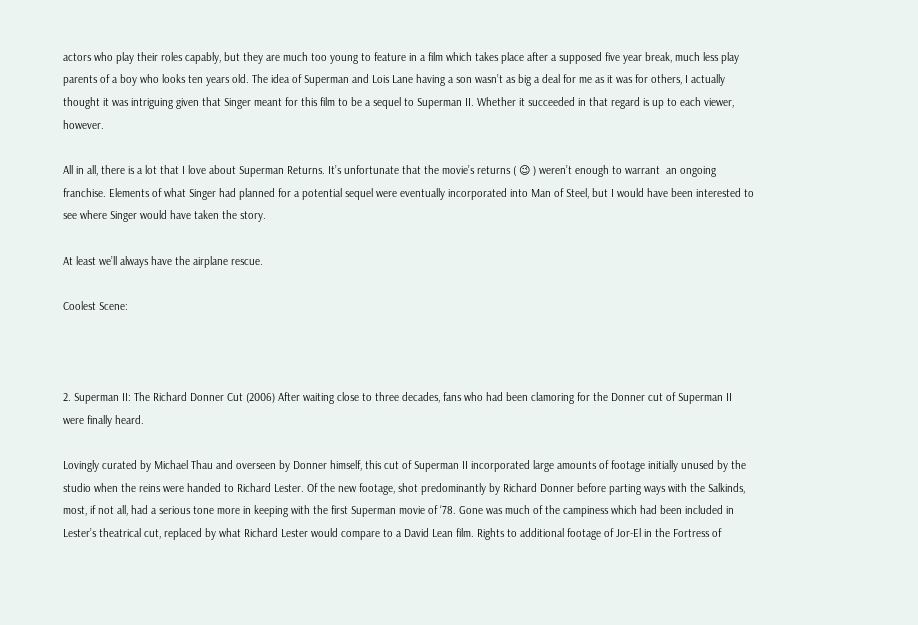actors who play their roles capably, but they are much too young to feature in a film which takes place after a supposed five year break, much less play parents of a boy who looks ten years old. The idea of Superman and Lois Lane having a son wasn’t as big a deal for me as it was for others, I actually thought it was intriguing given that Singer meant for this film to be a sequel to Superman II. Whether it succeeded in that regard is up to each viewer, however.

All in all, there is a lot that I love about Superman Returns. It’s unfortunate that the movie’s returns ( 😉 ) weren’t enough to warrant  an ongoing franchise. Elements of what Singer had planned for a potential sequel were eventually incorporated into Man of Steel, but I would have been interested to see where Singer would have taken the story.

At least we’ll always have the airplane rescue.

Coolest Scene:



2. Superman II: The Richard Donner Cut (2006) After waiting close to three decades, fans who had been clamoring for the Donner cut of Superman II were finally heard.

Lovingly curated by Michael Thau and overseen by Donner himself, this cut of Superman II incorporated large amounts of footage initially unused by the studio when the reins were handed to Richard Lester. Of the new footage, shot predominantly by Richard Donner before parting ways with the Salkinds, most, if not all, had a serious tone more in keeping with the first Superman movie of ‘78. Gone was much of the campiness which had been included in Lester’s theatrical cut, replaced by what Richard Lester would compare to a David Lean film. Rights to additional footage of Jor-El in the Fortress of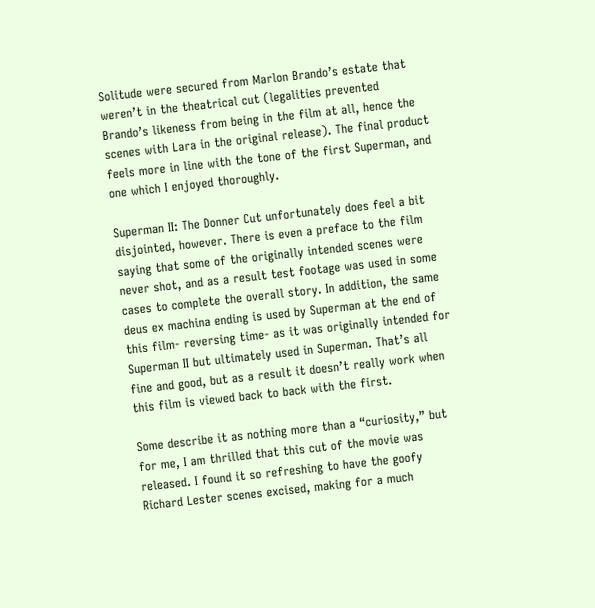Solitude were secured from Marlon Brando’s estate that weren’t in the theatrical cut (legalities prevented Brando’s likeness from being in the film at all, hence the scenes with Lara in the original release). The final product feels more in line with the tone of the first Superman, and one which I enjoyed thoroughly.

Superman II: The Donner Cut unfortunately does feel a bit disjointed, however. There is even a preface to the film saying that some of the originally intended scenes were never shot, and as a result test footage was used in some cases to complete the overall story. In addition, the same deus ex machina ending is used by Superman at the end of this film- reversing time- as it was originally intended for Superman II but ultimately used in Superman. That’s all fine and good, but as a result it doesn’t really work when this film is viewed back to back with the first.

Some describe it as nothing more than a “curiosity,” but for me, I am thrilled that this cut of the movie was released. I found it so refreshing to have the goofy Richard Lester scenes excised, making for a much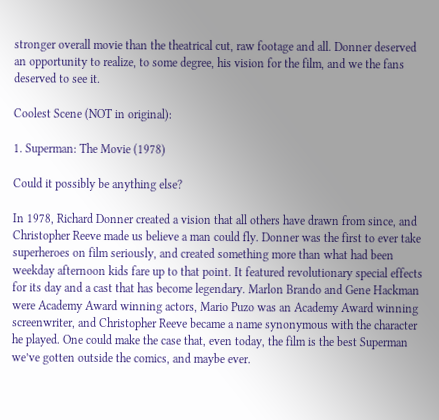stronger overall movie than the theatrical cut, raw footage and all. Donner deserved an opportunity to realize, to some degree, his vision for the film, and we the fans deserved to see it.

Coolest Scene (NOT in original):

1. Superman: The Movie (1978)

Could it possibly be anything else?

In 1978, Richard Donner created a vision that all others have drawn from since, and Christopher Reeve made us believe a man could fly. Donner was the first to ever take superheroes on film seriously, and created something more than what had been weekday afternoon kids fare up to that point. It featured revolutionary special effects for its day and a cast that has become legendary. Marlon Brando and Gene Hackman were Academy Award winning actors, Mario Puzo was an Academy Award winning screenwriter, and Christopher Reeve became a name synonymous with the character he played. One could make the case that, even today, the film is the best Superman we’ve gotten outside the comics, and maybe ever.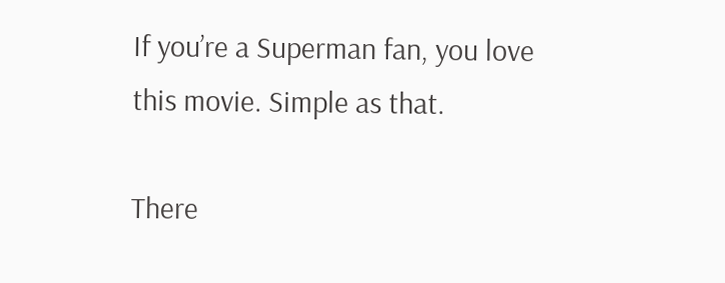If you’re a Superman fan, you love this movie. Simple as that.

There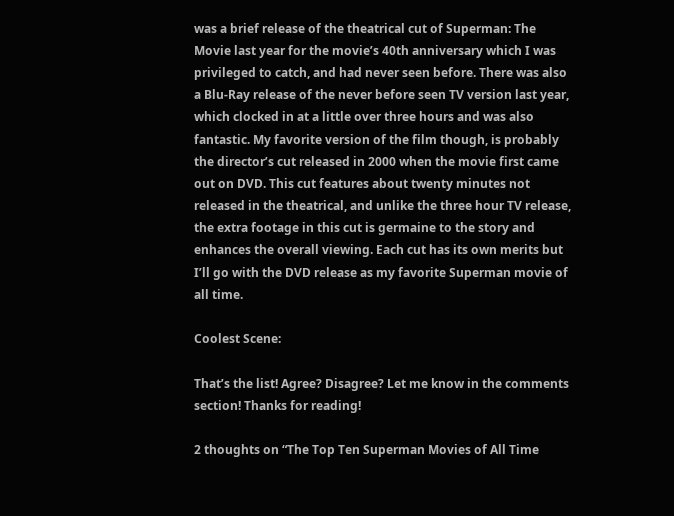was a brief release of the theatrical cut of Superman: The Movie last year for the movie’s 40th anniversary which I was privileged to catch, and had never seen before. There was also a Blu-Ray release of the never before seen TV version last year, which clocked in at a little over three hours and was also fantastic. My favorite version of the film though, is probably the director’s cut released in 2000 when the movie first came out on DVD. This cut features about twenty minutes not released in the theatrical, and unlike the three hour TV release, the extra footage in this cut is germaine to the story and enhances the overall viewing. Each cut has its own merits but I’ll go with the DVD release as my favorite Superman movie of all time.

Coolest Scene:

That’s the list! Agree? Disagree? Let me know in the comments section! Thanks for reading!

2 thoughts on “The Top Ten Superman Movies of All Time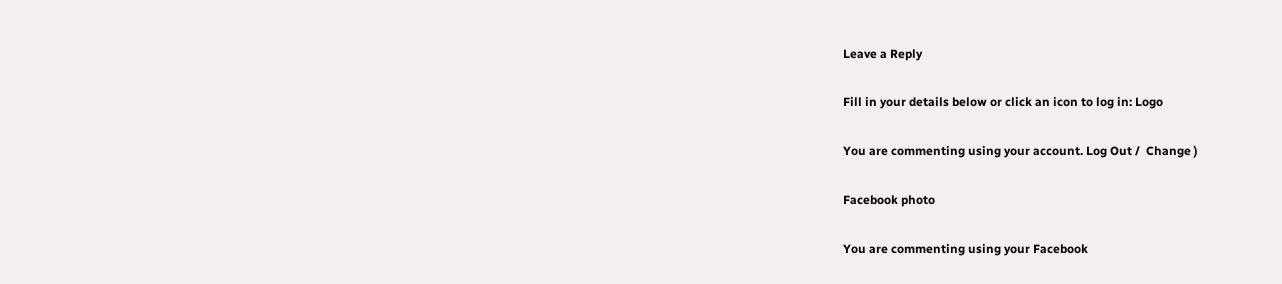Leave a Reply

Fill in your details below or click an icon to log in: Logo

You are commenting using your account. Log Out /  Change )

Facebook photo

You are commenting using your Facebook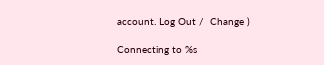account. Log Out /  Change )

Connecting to %s